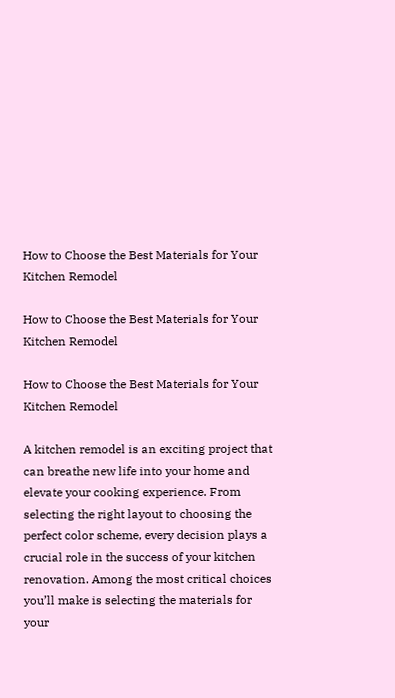How to Choose the Best Materials for Your Kitchen Remodel

How to Choose the Best Materials for Your Kitchen Remodel

How to Choose the Best Materials for Your Kitchen Remodel

A kitchen remodel is an exciting project that can breathe new life into your home and elevate your cooking experience. From selecting the right layout to choosing the perfect color scheme, every decision plays a crucial role in the success of your kitchen renovation. Among the most critical choices you’ll make is selecting the materials for your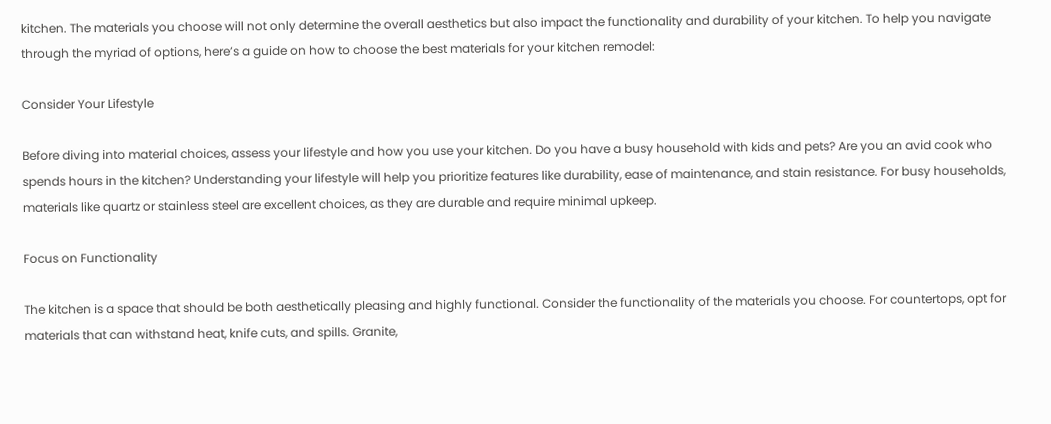kitchen. The materials you choose will not only determine the overall aesthetics but also impact the functionality and durability of your kitchen. To help you navigate through the myriad of options, here’s a guide on how to choose the best materials for your kitchen remodel:

Consider Your Lifestyle

Before diving into material choices, assess your lifestyle and how you use your kitchen. Do you have a busy household with kids and pets? Are you an avid cook who spends hours in the kitchen? Understanding your lifestyle will help you prioritize features like durability, ease of maintenance, and stain resistance. For busy households, materials like quartz or stainless steel are excellent choices, as they are durable and require minimal upkeep.

Focus on Functionality

The kitchen is a space that should be both aesthetically pleasing and highly functional. Consider the functionality of the materials you choose. For countertops, opt for materials that can withstand heat, knife cuts, and spills. Granite,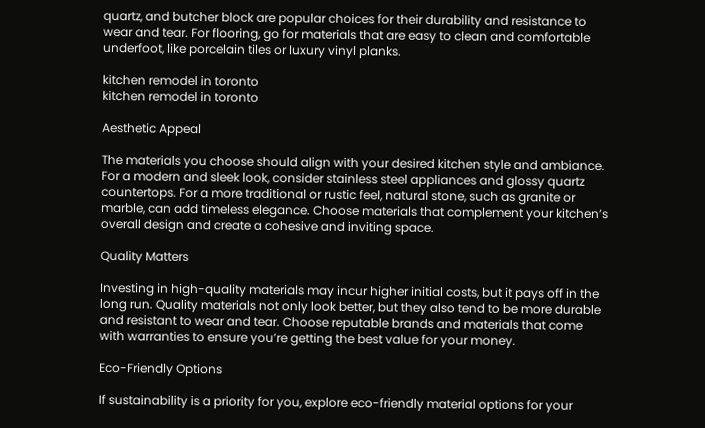quartz, and butcher block are popular choices for their durability and resistance to wear and tear. For flooring, go for materials that are easy to clean and comfortable underfoot, like porcelain tiles or luxury vinyl planks.

kitchen remodel in toronto
kitchen remodel in toronto

Aesthetic Appeal

The materials you choose should align with your desired kitchen style and ambiance. For a modern and sleek look, consider stainless steel appliances and glossy quartz countertops. For a more traditional or rustic feel, natural stone, such as granite or marble, can add timeless elegance. Choose materials that complement your kitchen’s overall design and create a cohesive and inviting space.

Quality Matters

Investing in high-quality materials may incur higher initial costs, but it pays off in the long run. Quality materials not only look better, but they also tend to be more durable and resistant to wear and tear. Choose reputable brands and materials that come with warranties to ensure you’re getting the best value for your money.

Eco-Friendly Options

If sustainability is a priority for you, explore eco-friendly material options for your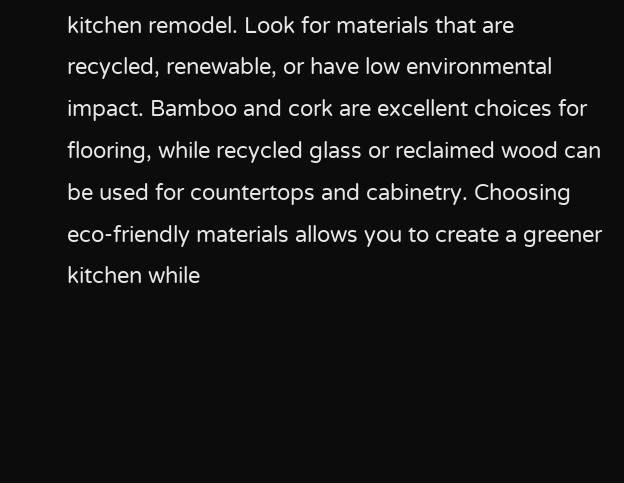kitchen remodel. Look for materials that are recycled, renewable, or have low environmental impact. Bamboo and cork are excellent choices for flooring, while recycled glass or reclaimed wood can be used for countertops and cabinetry. Choosing eco-friendly materials allows you to create a greener kitchen while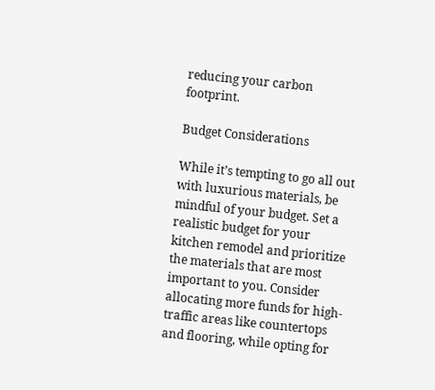reducing your carbon footprint.

Budget Considerations

While it’s tempting to go all out with luxurious materials, be mindful of your budget. Set a realistic budget for your kitchen remodel and prioritize the materials that are most important to you. Consider allocating more funds for high-traffic areas like countertops and flooring, while opting for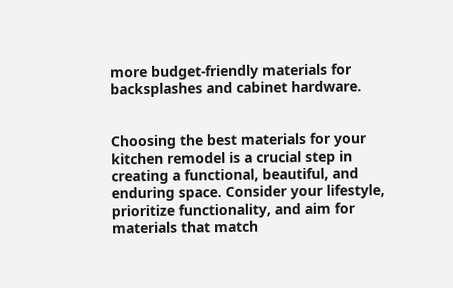more budget-friendly materials for backsplashes and cabinet hardware.


Choosing the best materials for your kitchen remodel is a crucial step in creating a functional, beautiful, and enduring space. Consider your lifestyle, prioritize functionality, and aim for materials that match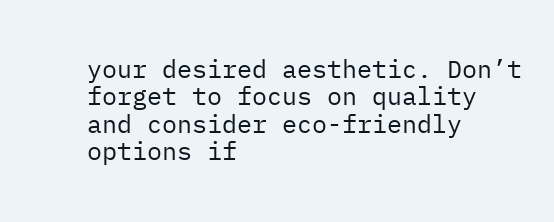your desired aesthetic. Don’t forget to focus on quality and consider eco-friendly options if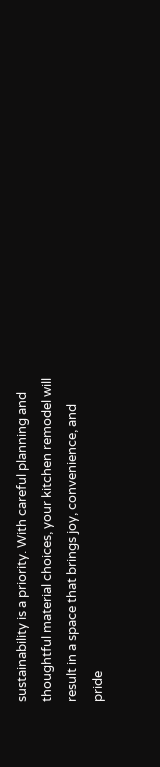sustainability is a priority. With careful planning and thoughtful material choices, your kitchen remodel will result in a space that brings joy, convenience, and pride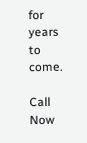for years to come.

Call Now